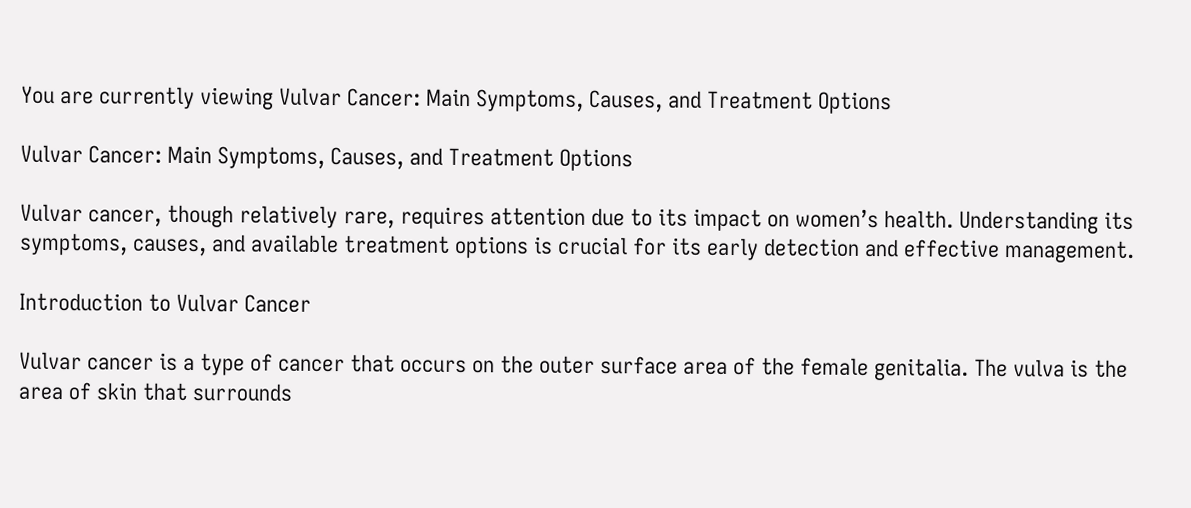You are currently viewing Vulvar Cancer: Main Symptoms, Causes, and Treatment Options

Vulvar Cancer: Main Symptoms, Causes, and Treatment Options

Vulvar cancer, though relatively rare, requires attention due to its impact on women’s health. Understanding its symptoms, causes, and available treatment options is crucial for its early detection and effective management.

Introduction to Vulvar Cancer

Vulvar cancer is a type of cancer that occurs on the outer surface area of the female genitalia. The vulva is the area of skin that surrounds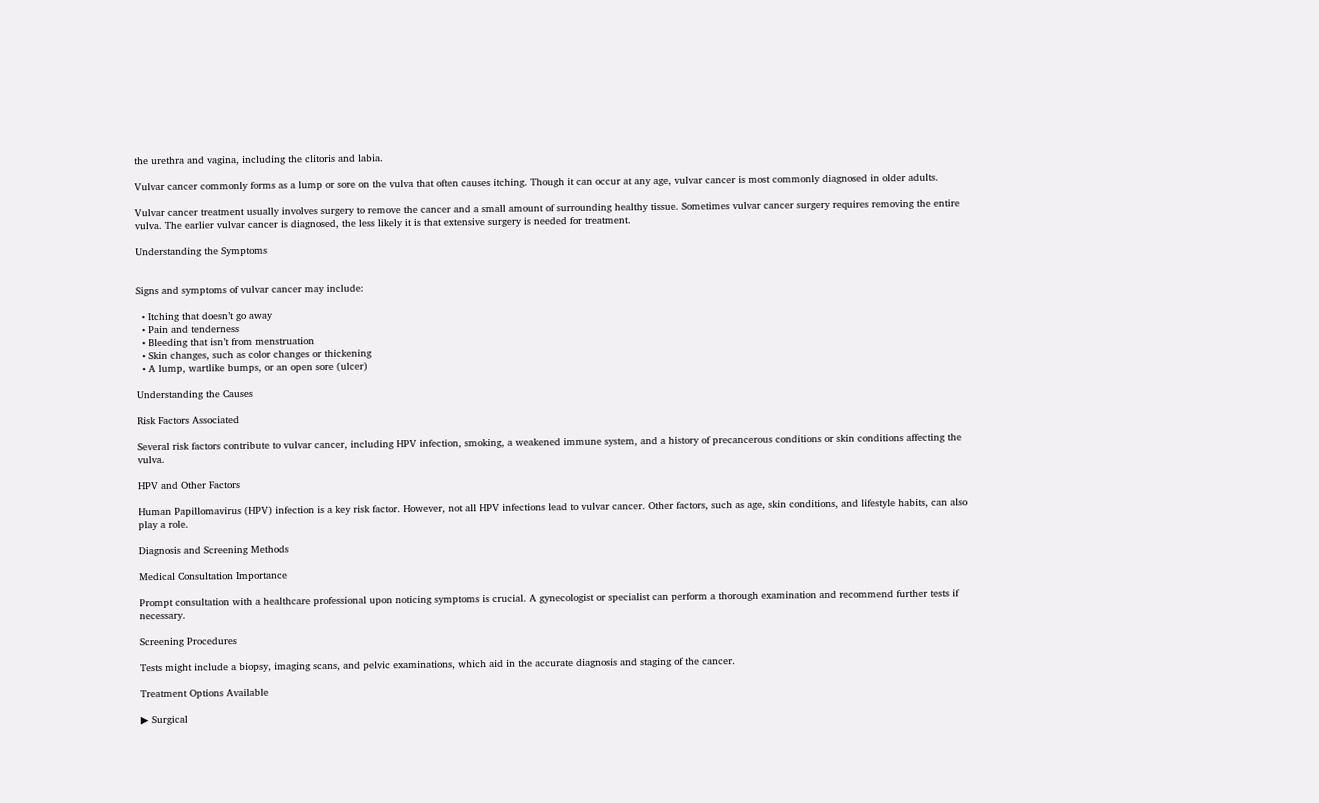the urethra and vagina, including the clitoris and labia.

Vulvar cancer commonly forms as a lump or sore on the vulva that often causes itching. Though it can occur at any age, vulvar cancer is most commonly diagnosed in older adults.

Vulvar cancer treatment usually involves surgery to remove the cancer and a small amount of surrounding healthy tissue. Sometimes vulvar cancer surgery requires removing the entire vulva. The earlier vulvar cancer is diagnosed, the less likely it is that extensive surgery is needed for treatment.

Understanding the Symptoms


Signs and symptoms of vulvar cancer may include:

  • Itching that doesn’t go away
  • Pain and tenderness
  • Bleeding that isn’t from menstruation
  • Skin changes, such as color changes or thickening
  • A lump, wartlike bumps, or an open sore (ulcer)

Understanding the Causes

Risk Factors Associated

Several risk factors contribute to vulvar cancer, including HPV infection, smoking, a weakened immune system, and a history of precancerous conditions or skin conditions affecting the vulva.

HPV and Other Factors

Human Papillomavirus (HPV) infection is a key risk factor. However, not all HPV infections lead to vulvar cancer. Other factors, such as age, skin conditions, and lifestyle habits, can also play a role.

Diagnosis and Screening Methods

Medical Consultation Importance

Prompt consultation with a healthcare professional upon noticing symptoms is crucial. A gynecologist or specialist can perform a thorough examination and recommend further tests if necessary.

Screening Procedures

Tests might include a biopsy, imaging scans, and pelvic examinations, which aid in the accurate diagnosis and staging of the cancer.

Treatment Options Available

▶ Surgical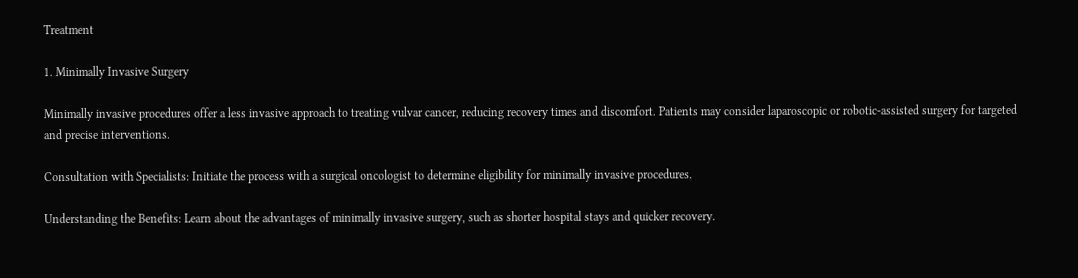Treatment

1. Minimally Invasive Surgery

Minimally invasive procedures offer a less invasive approach to treating vulvar cancer, reducing recovery times and discomfort. Patients may consider laparoscopic or robotic-assisted surgery for targeted and precise interventions.

Consultation with Specialists: Initiate the process with a surgical oncologist to determine eligibility for minimally invasive procedures.

Understanding the Benefits: Learn about the advantages of minimally invasive surgery, such as shorter hospital stays and quicker recovery.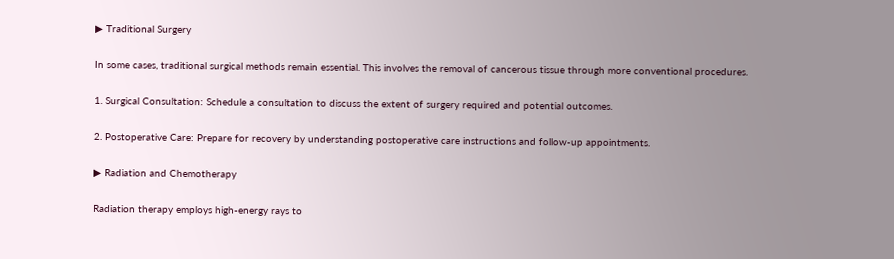▶ Traditional Surgery

In some cases, traditional surgical methods remain essential. This involves the removal of cancerous tissue through more conventional procedures.

1. Surgical Consultation: Schedule a consultation to discuss the extent of surgery required and potential outcomes.

2. Postoperative Care: Prepare for recovery by understanding postoperative care instructions and follow-up appointments.

▶ Radiation and Chemotherapy

Radiation therapy employs high-energy rays to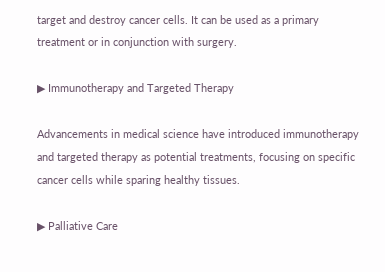target and destroy cancer cells. It can be used as a primary treatment or in conjunction with surgery.

▶ Immunotherapy and Targeted Therapy

Advancements in medical science have introduced immunotherapy and targeted therapy as potential treatments, focusing on specific cancer cells while sparing healthy tissues.

▶ Palliative Care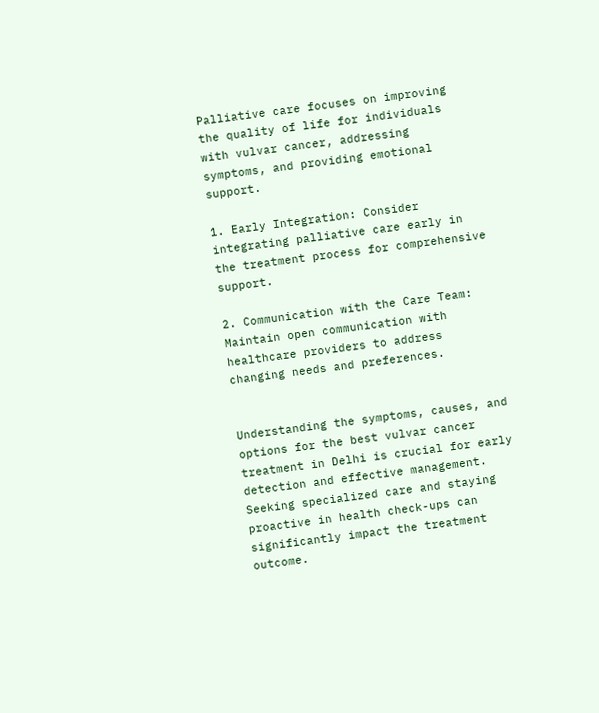Palliative care focuses on improving the quality of life for individuals with vulvar cancer, addressing symptoms, and providing emotional support.

1. Early Integration: Consider integrating palliative care early in the treatment process for comprehensive support.

2. Communication with the Care Team: Maintain open communication with healthcare providers to address changing needs and preferences.


Understanding the symptoms, causes, and options for the best vulvar cancer treatment in Delhi is crucial for early detection and effective management. Seeking specialized care and staying proactive in health check-ups can significantly impact the treatment outcome.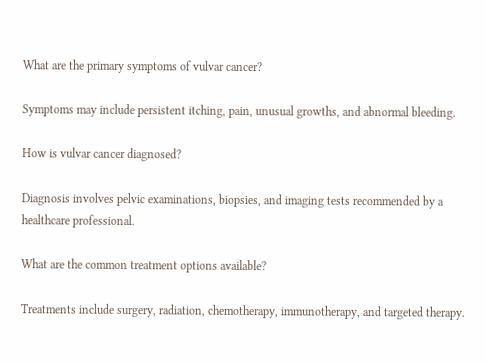What are the primary symptoms of vulvar cancer?

Symptoms may include persistent itching, pain, unusual growths, and abnormal bleeding.

How is vulvar cancer diagnosed?

Diagnosis involves pelvic examinations, biopsies, and imaging tests recommended by a healthcare professional.

What are the common treatment options available?

Treatments include surgery, radiation, chemotherapy, immunotherapy, and targeted therapy.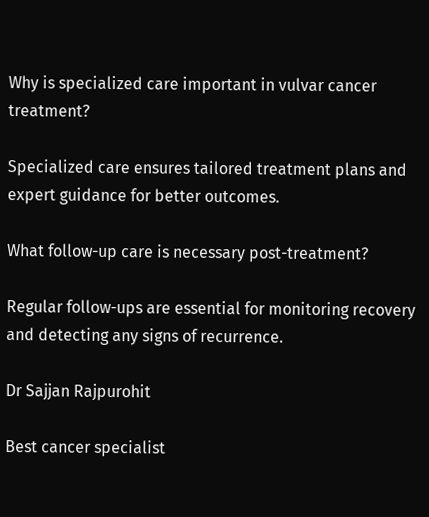Why is specialized care important in vulvar cancer treatment?

Specialized care ensures tailored treatment plans and expert guidance for better outcomes.

What follow-up care is necessary post-treatment?

Regular follow-ups are essential for monitoring recovery and detecting any signs of recurrence.

Dr Sajjan Rajpurohit

Best cancer specialist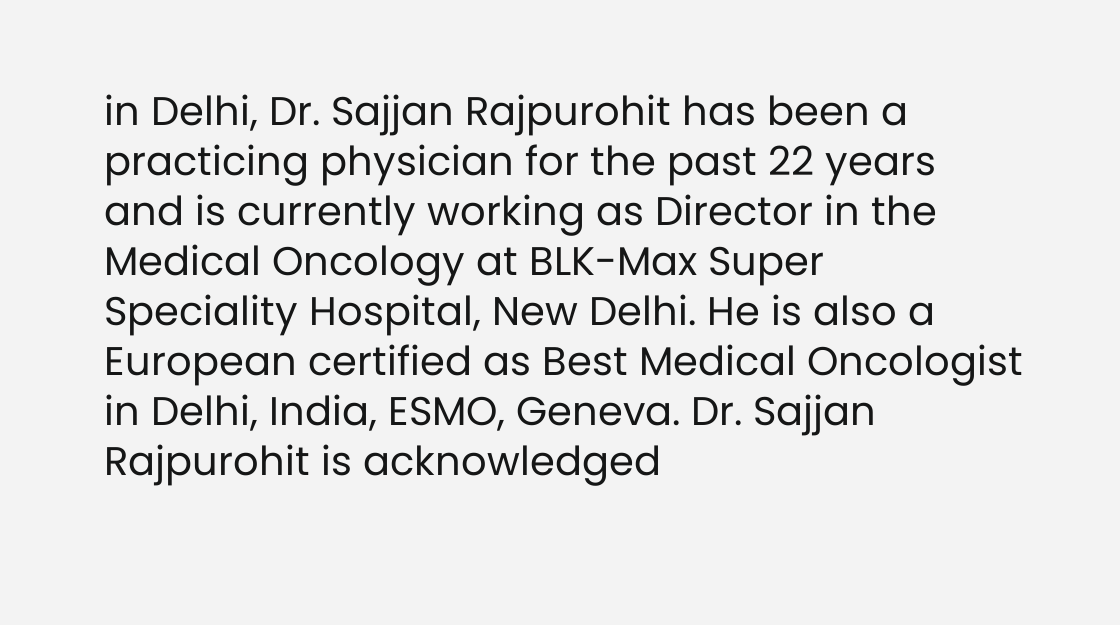in Delhi, Dr. Sajjan Rajpurohit has been a practicing physician for the past 22 years and is currently working as Director in the Medical Oncology at BLK-Max Super Speciality Hospital, New Delhi. He is also a European certified as Best Medical Oncologist in Delhi, India, ESMO, Geneva. Dr. Sajjan Rajpurohit is acknowledged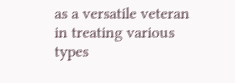as a versatile veteran in treating various types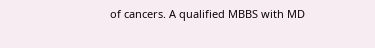of cancers. A qualified MBBS with MD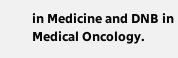in Medicine and DNB in Medical Oncology.